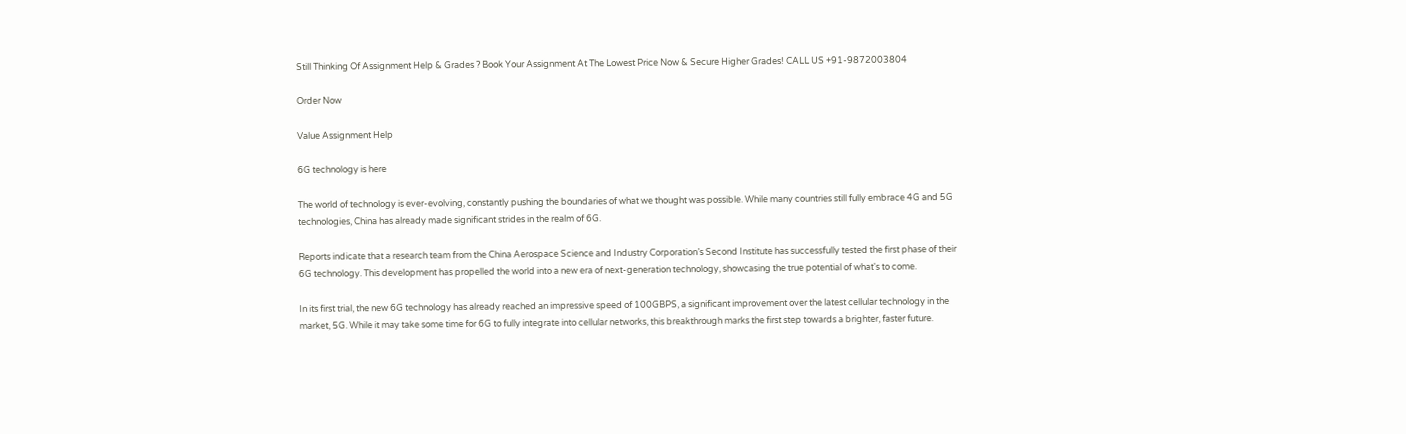Still Thinking Of Assignment Help & Grades ? Book Your Assignment At The Lowest Price Now & Secure Higher Grades! CALL US +91-9872003804

Order Now

Value Assignment Help

6G technology is here

The world of technology is ever-evolving, constantly pushing the boundaries of what we thought was possible. While many countries still fully embrace 4G and 5G technologies, China has already made significant strides in the realm of 6G.

Reports indicate that a research team from the China Aerospace Science and Industry Corporation’s Second Institute has successfully tested the first phase of their 6G technology. This development has propelled the world into a new era of next-generation technology, showcasing the true potential of what's to come.

In its first trial, the new 6G technology has already reached an impressive speed of 100GBPS, a significant improvement over the latest cellular technology in the market, 5G. While it may take some time for 6G to fully integrate into cellular networks, this breakthrough marks the first step towards a brighter, faster future.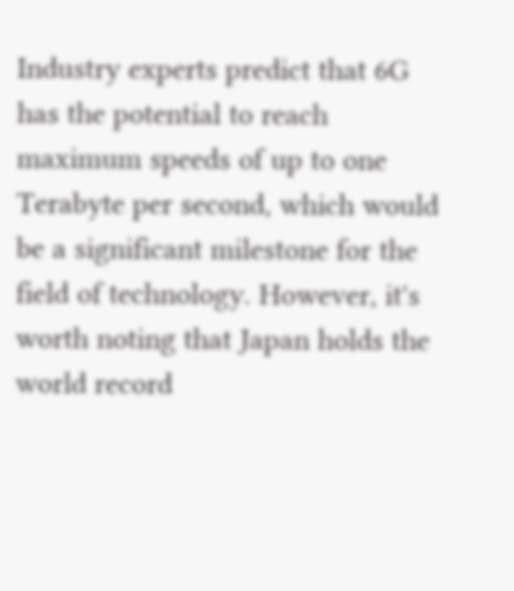Industry experts predict that 6G has the potential to reach maximum speeds of up to one Terabyte per second, which would be a significant milestone for the field of technology. However, it's worth noting that Japan holds the world record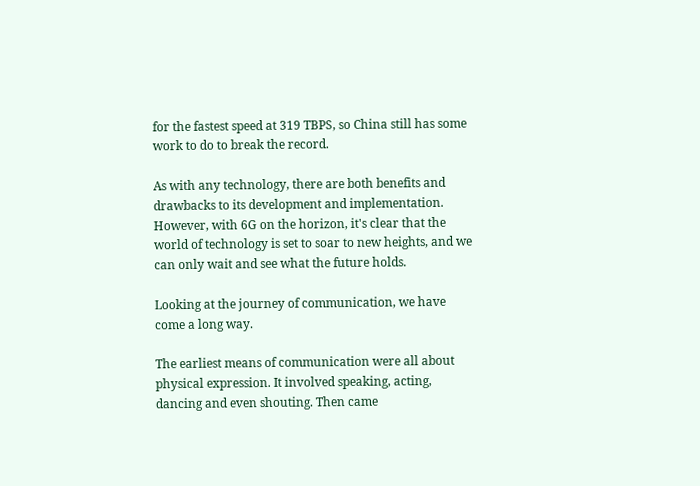for the fastest speed at 319 TBPS, so China still has some work to do to break the record.

As with any technology, there are both benefits and drawbacks to its development and implementation. However, with 6G on the horizon, it's clear that the world of technology is set to soar to new heights, and we can only wait and see what the future holds.

Looking at the journey of communication, we have come a long way.

The earliest means of communication were all about physical expression. It involved speaking, acting, dancing and even shouting. Then came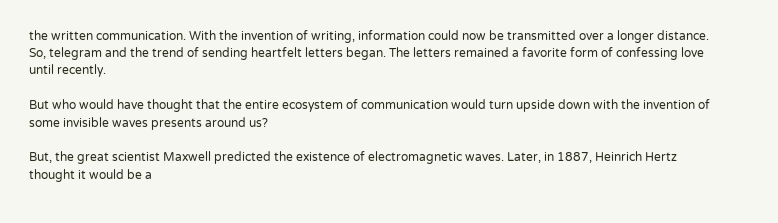the written communication. With the invention of writing, information could now be transmitted over a longer distance. So, telegram and the trend of sending heartfelt letters began. The letters remained a favorite form of confessing love until recently.

But who would have thought that the entire ecosystem of communication would turn upside down with the invention of some invisible waves presents around us?

But, the great scientist Maxwell predicted the existence of electromagnetic waves. Later, in 1887, Heinrich Hertz thought it would be a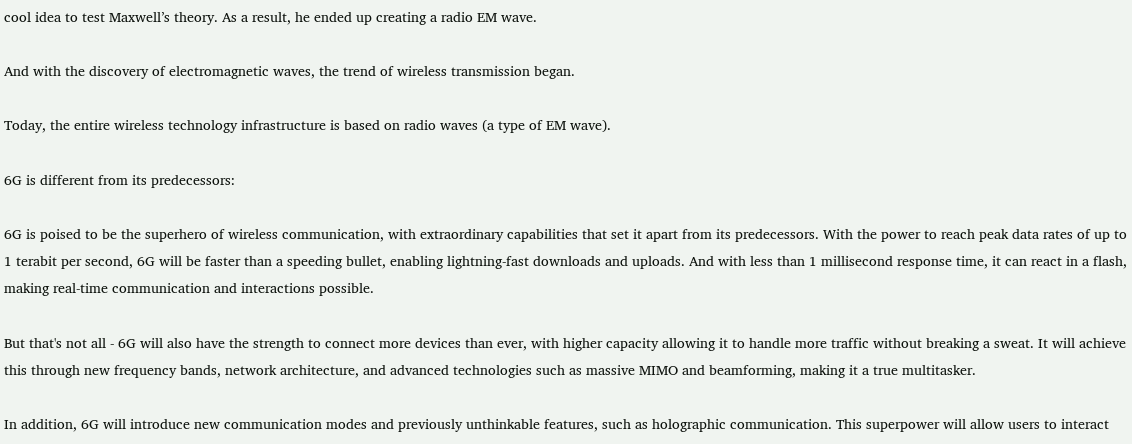cool idea to test Maxwell’s theory. As a result, he ended up creating a radio EM wave.

And with the discovery of electromagnetic waves, the trend of wireless transmission began.

Today, the entire wireless technology infrastructure is based on radio waves (a type of EM wave).

6G is different from its predecessors:

6G is poised to be the superhero of wireless communication, with extraordinary capabilities that set it apart from its predecessors. With the power to reach peak data rates of up to 1 terabit per second, 6G will be faster than a speeding bullet, enabling lightning-fast downloads and uploads. And with less than 1 millisecond response time, it can react in a flash, making real-time communication and interactions possible.

But that's not all - 6G will also have the strength to connect more devices than ever, with higher capacity allowing it to handle more traffic without breaking a sweat. It will achieve this through new frequency bands, network architecture, and advanced technologies such as massive MIMO and beamforming, making it a true multitasker.

In addition, 6G will introduce new communication modes and previously unthinkable features, such as holographic communication. This superpower will allow users to interact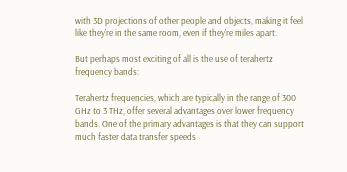with 3D projections of other people and objects, making it feel like they're in the same room, even if they're miles apart.

But perhaps most exciting of all is the use of terahertz frequency bands:

Terahertz frequencies, which are typically in the range of 300 GHz to 3 THz, offer several advantages over lower frequency bands. One of the primary advantages is that they can support much faster data transfer speeds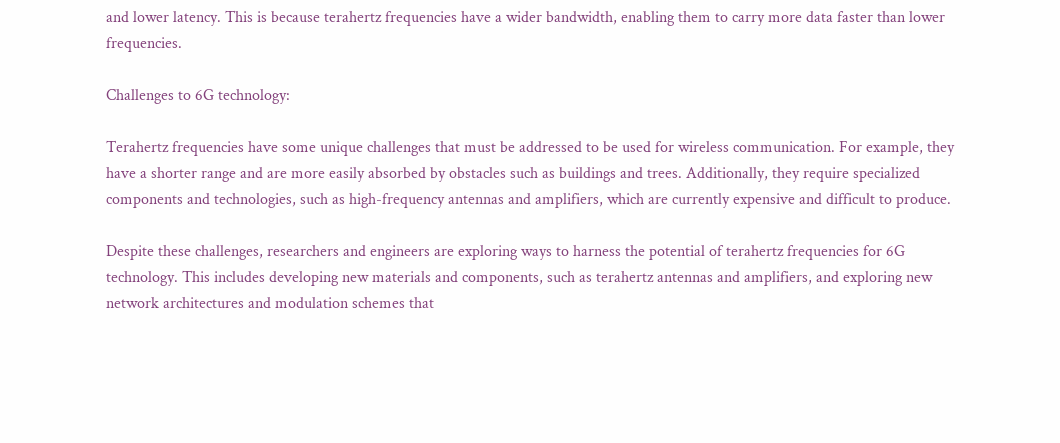and lower latency. This is because terahertz frequencies have a wider bandwidth, enabling them to carry more data faster than lower frequencies.

Challenges to 6G technology:

Terahertz frequencies have some unique challenges that must be addressed to be used for wireless communication. For example, they have a shorter range and are more easily absorbed by obstacles such as buildings and trees. Additionally, they require specialized components and technologies, such as high-frequency antennas and amplifiers, which are currently expensive and difficult to produce.

Despite these challenges, researchers and engineers are exploring ways to harness the potential of terahertz frequencies for 6G technology. This includes developing new materials and components, such as terahertz antennas and amplifiers, and exploring new network architectures and modulation schemes that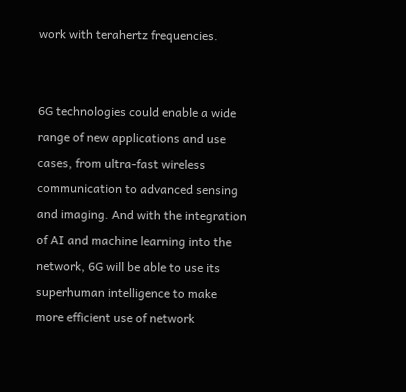work with terahertz frequencies.


6G technologies could enable a wide range of new applications and use cases, from ultra-fast wireless communication to advanced sensing and imaging. And with the integration of AI and machine learning into the network, 6G will be able to use its superhuman intelligence to make more efficient use of network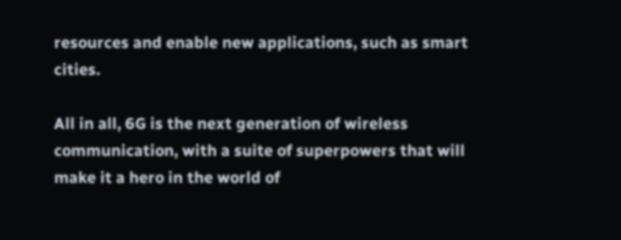resources and enable new applications, such as smart cities.

All in all, 6G is the next generation of wireless communication, with a suite of superpowers that will make it a hero in the world of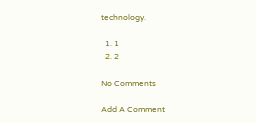technology.

  1. 1
  2. 2

No Comments

Add A Comment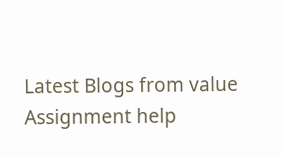Latest Blogs from value Assignment help